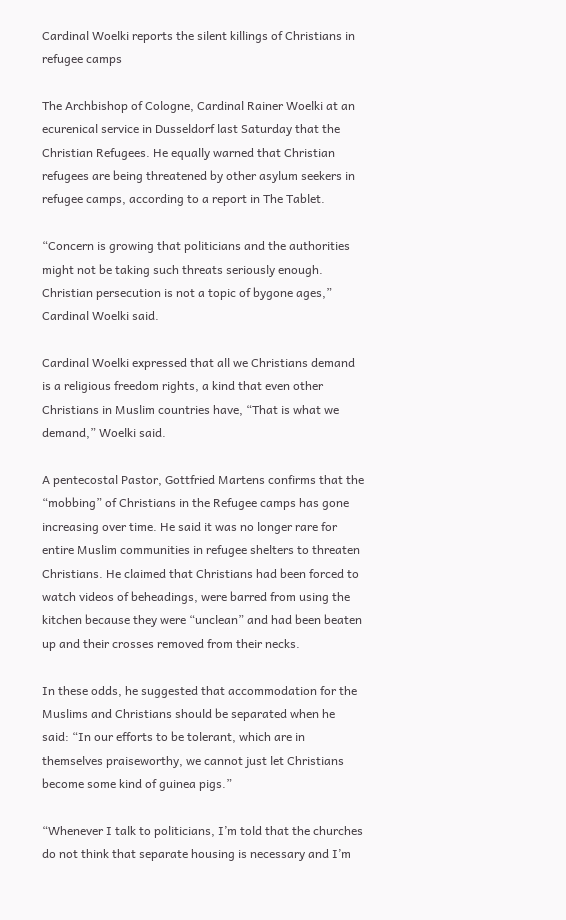Cardinal Woelki reports the silent killings of Christians in refugee camps

The Archbishop of Cologne, Cardinal Rainer Woelki at an ecurenical service in Dusseldorf last Saturday that the Christian Refugees. He equally warned that Christian refugees are being threatened by other asylum seekers in refugee camps, according to a report in The Tablet.

“Concern is growing that politicians and the authorities might not be taking such threats seriously enough. Christian persecution is not a topic of bygone ages,” Cardinal Woelki said.

Cardinal Woelki expressed that all we Christians demand is a religious freedom rights, a kind that even other Christians in Muslim countries have, “That is what we demand,” Woelki said.

A pentecostal Pastor, Gottfried Martens confirms that the “mobbing” of Christians in the Refugee camps has gone increasing over time. He said it was no longer rare for entire Muslim communities in refugee shelters to threaten Christians. He claimed that Christians had been forced to watch videos of beheadings, were barred from using the kitchen because they were “unclean” and had been beaten up and their crosses removed from their necks.

In these odds, he suggested that accommodation for the Muslims and Christians should be separated when he said: “In our efforts to be tolerant, which are in themselves praiseworthy, we cannot just let Christians become some kind of guinea pigs.”

“Whenever I talk to politicians, I’m told that the churches do not think that separate housing is necessary and I’m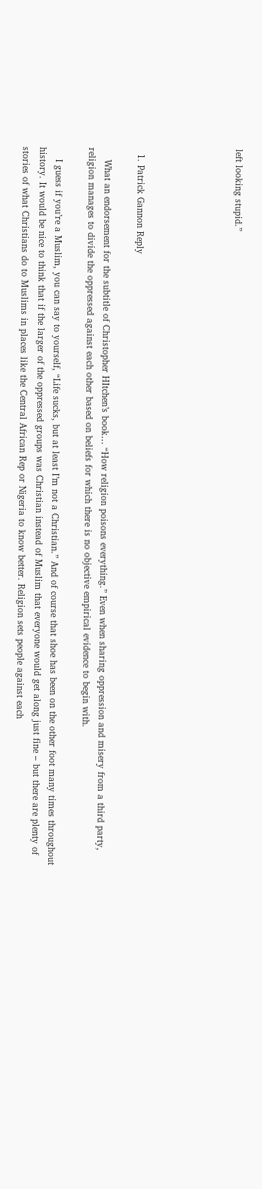left looking stupid.”





  1. Patrick Gannon Reply

    What an endorsement for the subtitle of Christopher HItchen’s book… “How religion poisons everything.” Even when sharing oppression and misery from a third party, religion manages to divide the oppressed against each other based on beliefs for which there is no objective empirical evidence to begin with.

    I guess if you’re a Muslim, you can say to yourself, “Life sucks, but at least I’m not a Christian.” And of course that shoe has been on the other foot many times throughout history. It would be nice to think that if the larger of the oppressed groups was Christian instead of Muslim that everyone would get along just fine – but there are plenty of stories of what Christians do to Muslims in places like the Central African Rep or Nigeria to know better. Religion sets people against each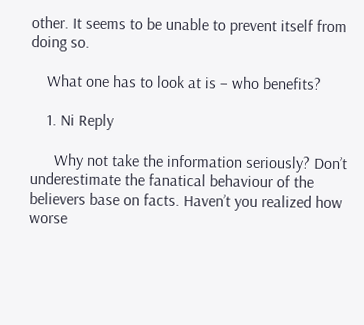other. It seems to be unable to prevent itself from doing so.

    What one has to look at is – who benefits?

    1. Ni Reply

      Why not take the information seriously? Don’t underestimate the fanatical behaviour of the believers base on facts. Haven’t you realized how worse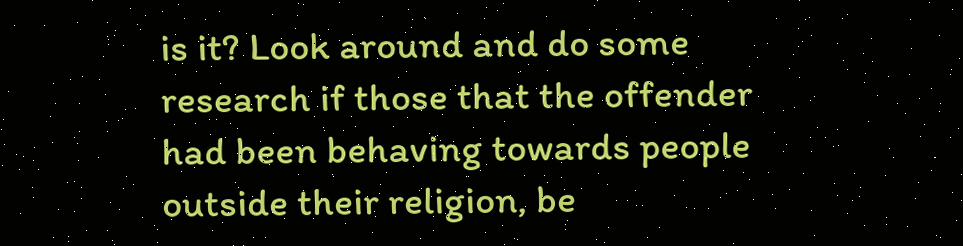is it? Look around and do some research if those that the offender had been behaving towards people outside their religion, be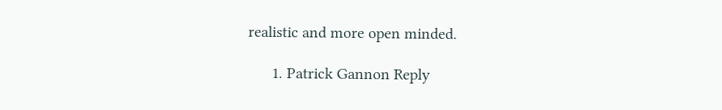realistic and more open minded.

      1. Patrick Gannon Reply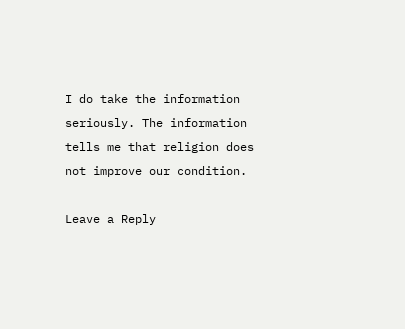I do take the information seriously. The information tells me that religion does not improve our condition.

Leave a Reply